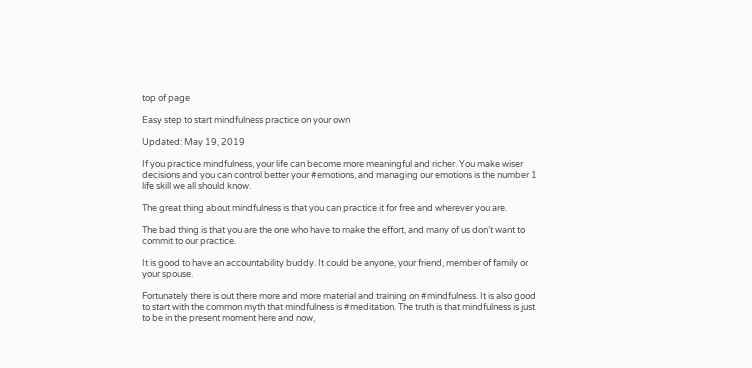top of page

Easy step to start mindfulness practice on your own

Updated: May 19, 2019

If you practice mindfulness, your life can become more meaningful and richer. You make wiser decisions and you can control better your #emotions, and managing our emotions is the number 1 life skill we all should know.

The great thing about mindfulness is that you can practice it for free and wherever you are.

The bad thing is that you are the one who have to make the effort, and many of us don’t want to commit to our practice.

It is good to have an accountability buddy. It could be anyone, your friend, member of family or your spouse.

Fortunately there is out there more and more material and training on #mindfulness. It is also good to start with the common myth that mindfulness is #meditation. The truth is that mindfulness is just to be in the present moment here and now,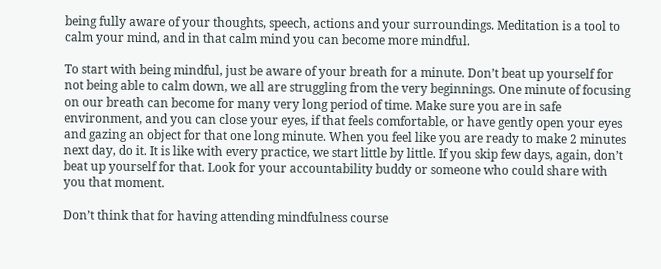being fully aware of your thoughts, speech, actions and your surroundings. Meditation is a tool to calm your mind, and in that calm mind you can become more mindful.

To start with being mindful, just be aware of your breath for a minute. Don’t beat up yourself for not being able to calm down, we all are struggling from the very beginnings. One minute of focusing on our breath can become for many very long period of time. Make sure you are in safe environment, and you can close your eyes, if that feels comfortable, or have gently open your eyes and gazing an object for that one long minute. When you feel like you are ready to make 2 minutes next day, do it. It is like with every practice, we start little by little. If you skip few days, again, don’t beat up yourself for that. Look for your accountability buddy or someone who could share with you that moment.

Don’t think that for having attending mindfulness course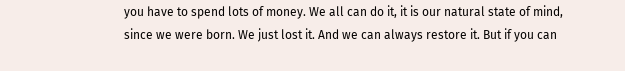you have to spend lots of money. We all can do it, it is our natural state of mind, since we were born. We just lost it. And we can always restore it. But if you can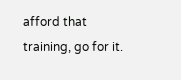afford that training, go for it.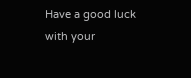Have a good luck with your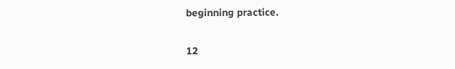beginning practice.

12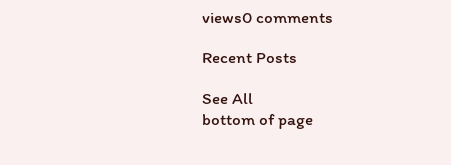views0 comments

Recent Posts

See All
bottom of page